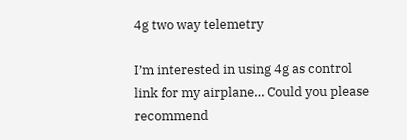4g two way telemetry

I’m interested in using 4g as control link for my airplane… Could you please recommend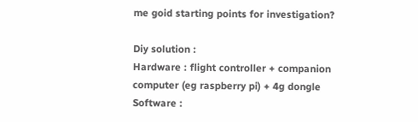me goid starting points for investigation?

Diy solution :
Hardware : flight controller + companion computer (eg raspberry pi) + 4g dongle
Software :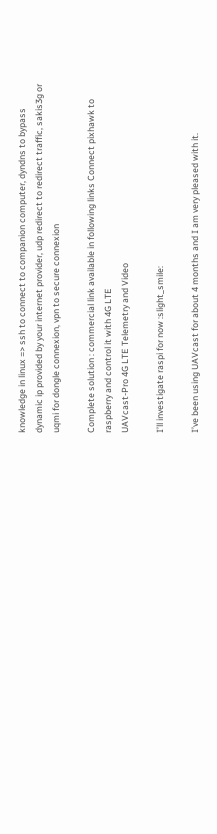knowledge in linux => ssh to connect to companion computer, dyndns to bypass dynamic ip provided by your internet provider, udp redirect to redirect traffic, sakis3g or uqmi for dongle connexion, vpn to secure connexion

Complete solution : commercial link available in following links Connect pixhawk to raspberry and control it with 4G LTE
UAVcast-Pro 4G LTE Telemetry and Video

I’ll investigate raspi for now :slight_smile:

I’ve been using UAVcast for about 4 months and I am very pleased with it.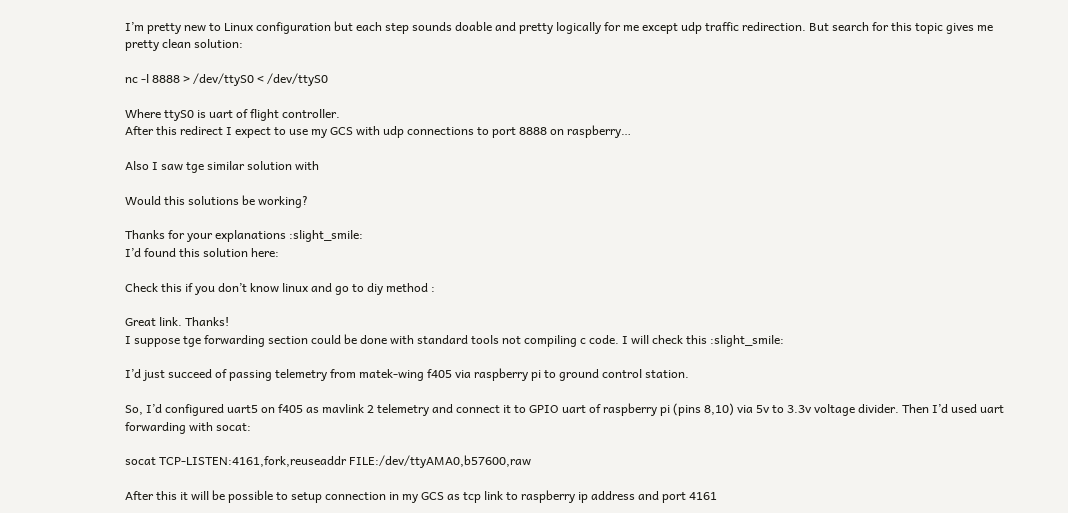I’m pretty new to Linux configuration but each step sounds doable and pretty logically for me except udp traffic redirection. But search for this topic gives me pretty clean solution:

nc -l 8888 > /dev/ttyS0 < /dev/ttyS0

Where ttyS0 is uart of flight controller.
After this redirect I expect to use my GCS with udp connections to port 8888 on raspberry…

Also I saw tge similar solution with

Would this solutions be working?

Thanks for your explanations :slight_smile:
I’d found this solution here:

Check this if you don’t know linux and go to diy method :

Great link. Thanks!
I suppose tge forwarding section could be done with standard tools not compiling c code. I will check this :slight_smile:

I’d just succeed of passing telemetry from matek-wing f405 via raspberry pi to ground control station.

So, I’d configured uart5 on f405 as mavlink 2 telemetry and connect it to GPIO uart of raspberry pi (pins 8,10) via 5v to 3.3v voltage divider. Then I’d used uart forwarding with socat:

socat TCP-LISTEN:4161,fork,reuseaddr FILE:/dev/ttyAMA0,b57600,raw

After this it will be possible to setup connection in my GCS as tcp link to raspberry ip address and port 4161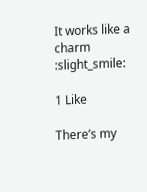It works like a charm :slight_smile:

1 Like

There’s my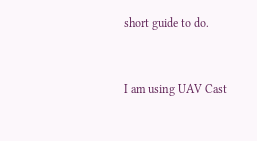short guide to do.


I am using UAV Cast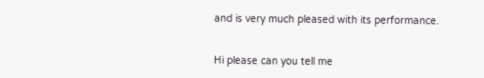and is very much pleased with its performance.


Hi please can you tell me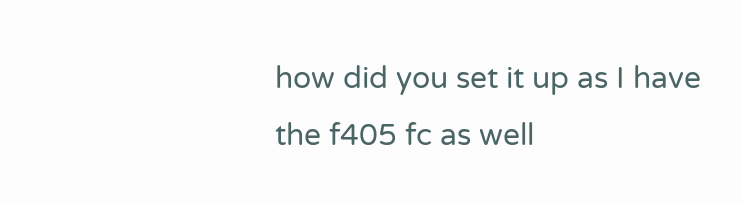how did you set it up as I have the f405 fc as well